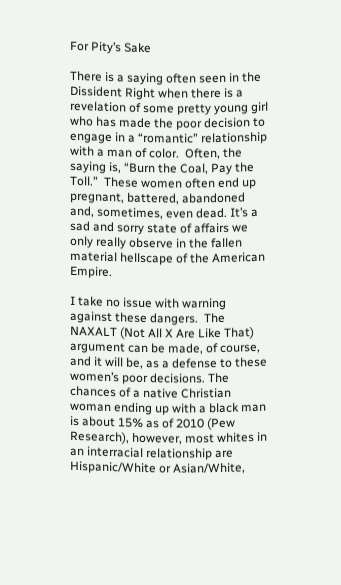For Pity’s Sake

There is a saying often seen in the Dissident Right when there is a revelation of some pretty young girl who has made the poor decision to engage in a “romantic” relationship with a man of color.  Often, the saying is, “Burn the Coal, Pay the Toll.”  These women often end up pregnant, battered, abandoned and, sometimes, even dead. It’s a sad and sorry state of affairs we only really observe in the fallen material hellscape of the American Empire.

I take no issue with warning against these dangers.  The NAXALT (Not All X Are Like That) argument can be made, of course, and it will be, as a defense to these women’s poor decisions. The chances of a native Christian woman ending up with a black man is about 15% as of 2010 (Pew Research), however, most whites in an interracial relationship are Hispanic/White or Asian/White,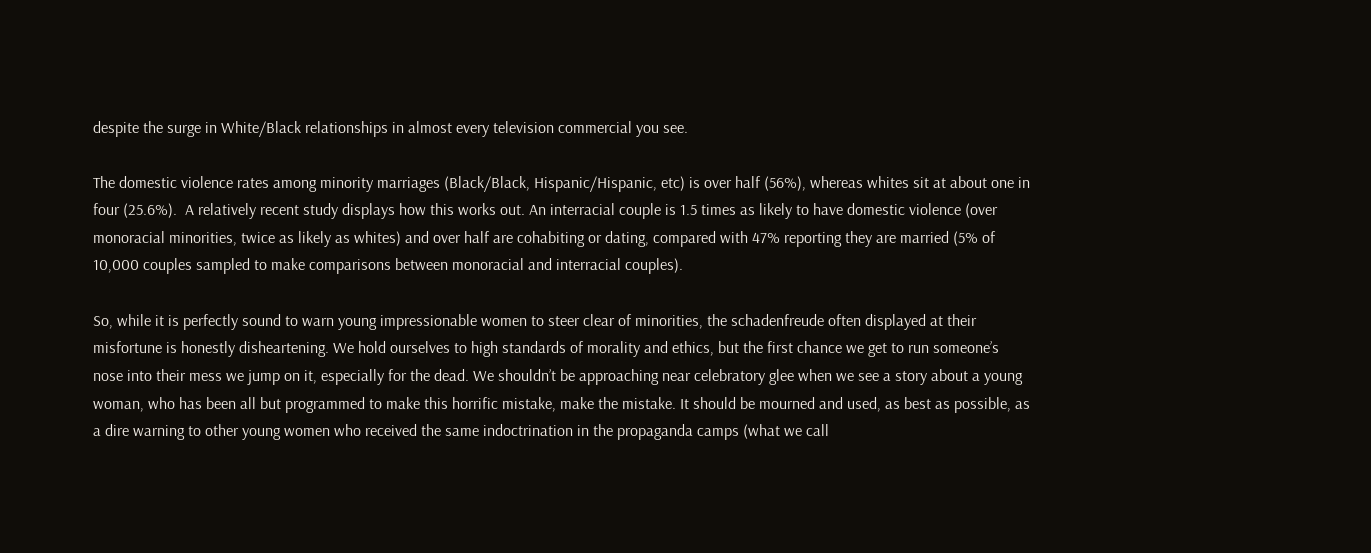despite the surge in White/Black relationships in almost every television commercial you see.

The domestic violence rates among minority marriages (Black/Black, Hispanic/Hispanic, etc) is over half (56%), whereas whites sit at about one in four (25.6%).  A relatively recent study displays how this works out. An interracial couple is 1.5 times as likely to have domestic violence (over monoracial minorities, twice as likely as whites) and over half are cohabiting or dating, compared with 47% reporting they are married (5% of 10,000 couples sampled to make comparisons between monoracial and interracial couples).

So, while it is perfectly sound to warn young impressionable women to steer clear of minorities, the schadenfreude often displayed at their misfortune is honestly disheartening. We hold ourselves to high standards of morality and ethics, but the first chance we get to run someone’s nose into their mess we jump on it, especially for the dead. We shouldn’t be approaching near celebratory glee when we see a story about a young woman, who has been all but programmed to make this horrific mistake, make the mistake. It should be mourned and used, as best as possible, as a dire warning to other young women who received the same indoctrination in the propaganda camps (what we call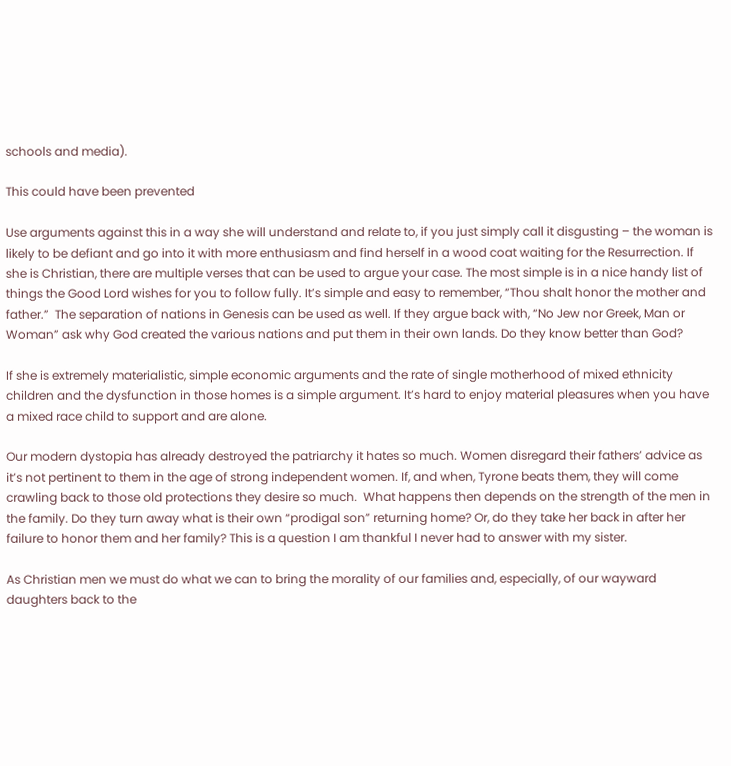schools and media).

This could have been prevented

Use arguments against this in a way she will understand and relate to, if you just simply call it disgusting – the woman is likely to be defiant and go into it with more enthusiasm and find herself in a wood coat waiting for the Resurrection. If she is Christian, there are multiple verses that can be used to argue your case. The most simple is in a nice handy list of things the Good Lord wishes for you to follow fully. It’s simple and easy to remember, “Thou shalt honor the mother and father.”  The separation of nations in Genesis can be used as well. If they argue back with, “No Jew nor Greek, Man or Woman” ask why God created the various nations and put them in their own lands. Do they know better than God?

If she is extremely materialistic, simple economic arguments and the rate of single motherhood of mixed ethnicity children and the dysfunction in those homes is a simple argument. It’s hard to enjoy material pleasures when you have a mixed race child to support and are alone.

Our modern dystopia has already destroyed the patriarchy it hates so much. Women disregard their fathers’ advice as it’s not pertinent to them in the age of strong independent women. If, and when, Tyrone beats them, they will come crawling back to those old protections they desire so much.  What happens then depends on the strength of the men in the family. Do they turn away what is their own “prodigal son” returning home? Or, do they take her back in after her failure to honor them and her family? This is a question I am thankful I never had to answer with my sister.

As Christian men we must do what we can to bring the morality of our families and, especially, of our wayward daughters back to the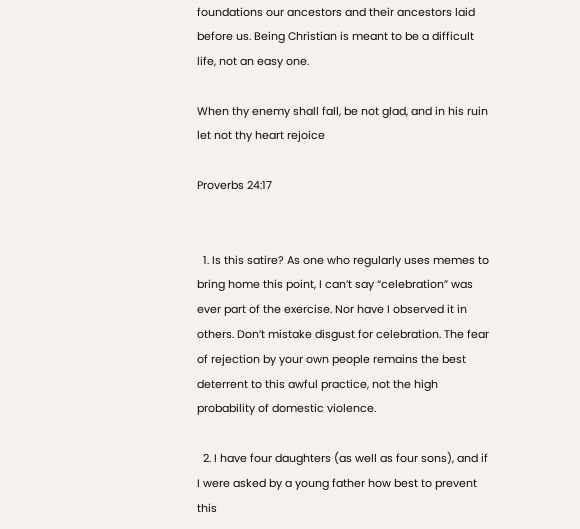foundations our ancestors and their ancestors laid before us. Being Christian is meant to be a difficult life, not an easy one.

When thy enemy shall fall, be not glad, and in his ruin let not thy heart rejoice

Proverbs 24:17


  1. Is this satire? As one who regularly uses memes to bring home this point, I can’t say “celebration” was ever part of the exercise. Nor have I observed it in others. Don’t mistake disgust for celebration. The fear of rejection by your own people remains the best deterrent to this awful practice, not the high probability of domestic violence.

  2. I have four daughters (as well as four sons), and if I were asked by a young father how best to prevent this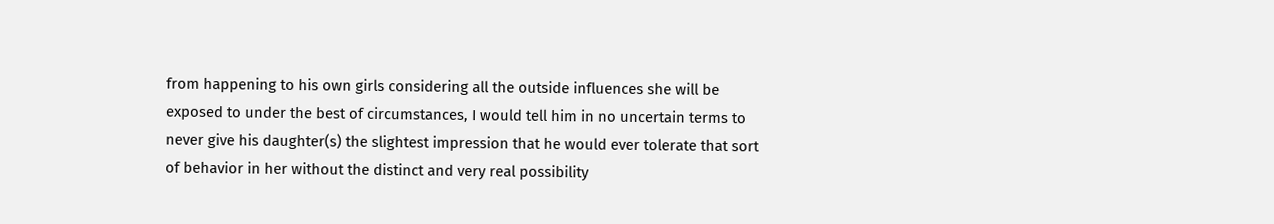from happening to his own girls considering all the outside influences she will be exposed to under the best of circumstances, I would tell him in no uncertain terms to never give his daughter(s) the slightest impression that he would ever tolerate that sort of behavior in her without the distinct and very real possibility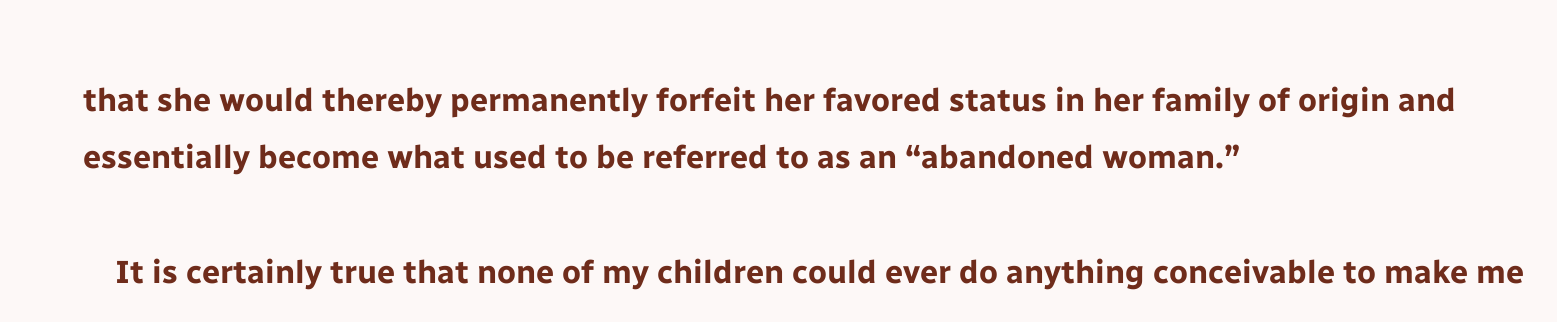that she would thereby permanently forfeit her favored status in her family of origin and essentially become what used to be referred to as an “abandoned woman.”

    It is certainly true that none of my children could ever do anything conceivable to make me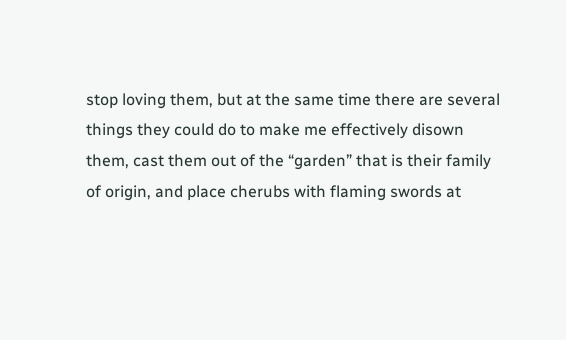stop loving them, but at the same time there are several things they could do to make me effectively disown them, cast them out of the “garden” that is their family of origin, and place cherubs with flaming swords at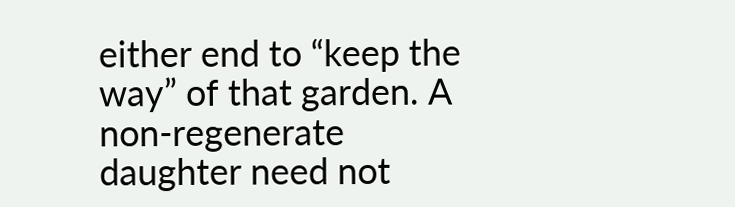either end to “keep the way” of that garden. A non-regenerate daughter need not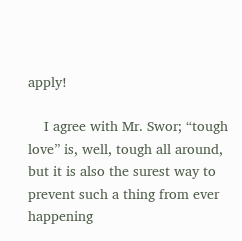apply!

    I agree with Mr. Swor; “tough love” is, well, tough all around, but it is also the surest way to prevent such a thing from ever happening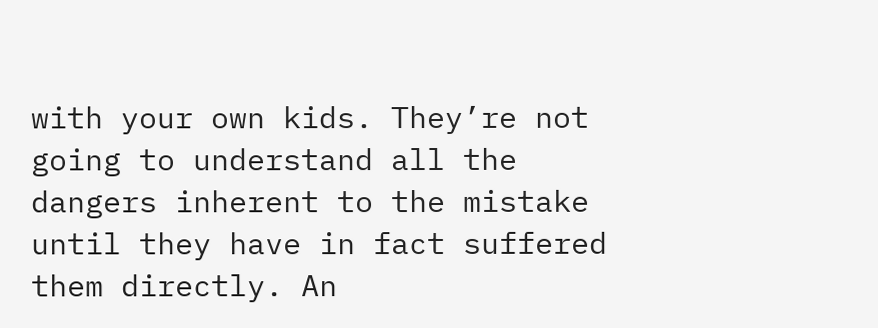with your own kids. They’re not going to understand all the dangers inherent to the mistake until they have in fact suffered them directly. An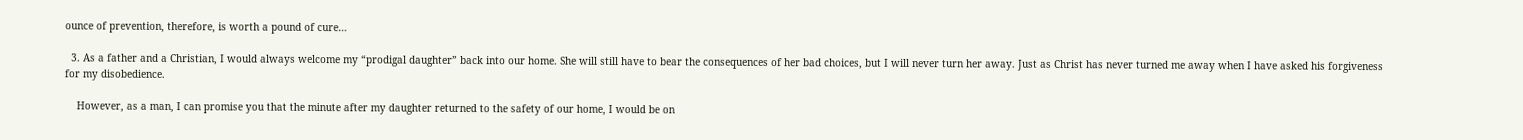ounce of prevention, therefore, is worth a pound of cure…

  3. As a father and a Christian, I would always welcome my “prodigal daughter” back into our home. She will still have to bear the consequences of her bad choices, but I will never turn her away. Just as Christ has never turned me away when I have asked his forgiveness for my disobedience.

    However, as a man, I can promise you that the minute after my daughter returned to the safety of our home, I would be on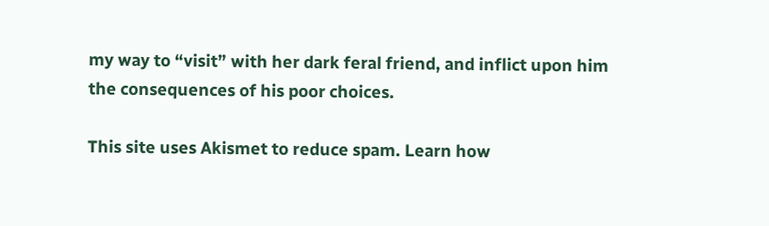my way to “visit” with her dark feral friend, and inflict upon him the consequences of his poor choices.

This site uses Akismet to reduce spam. Learn how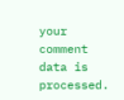your comment data is processed.